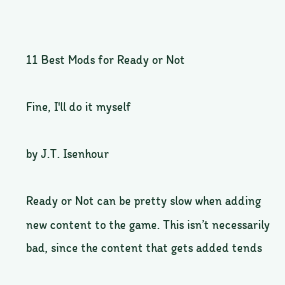11 Best Mods for Ready or Not

Fine, I'll do it myself

by J.T. Isenhour

Ready or Not can be pretty slow when adding new content to the game. This isn’t necessarily bad, since the content that gets added tends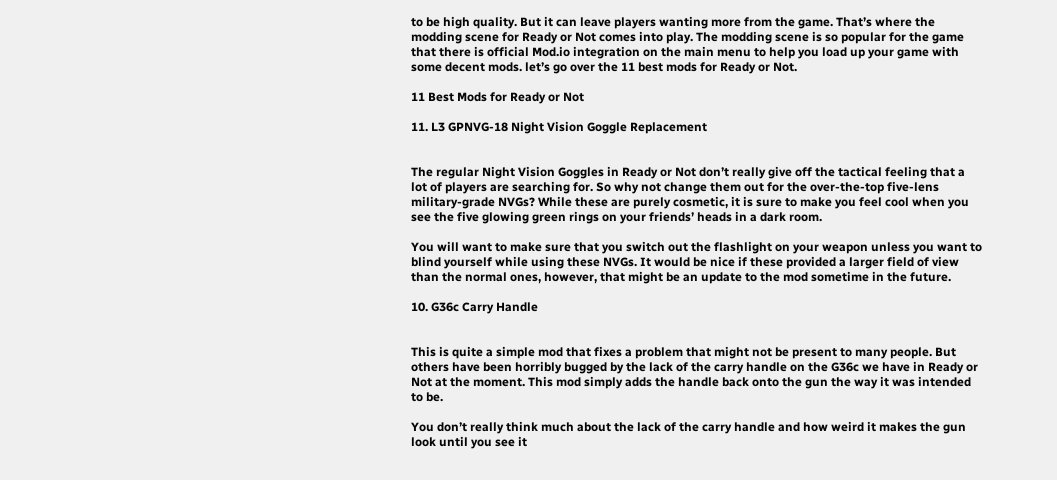to be high quality. But it can leave players wanting more from the game. That’s where the modding scene for Ready or Not comes into play. The modding scene is so popular for the game that there is official Mod.io integration on the main menu to help you load up your game with some decent mods. let’s go over the 11 best mods for Ready or Not.

11 Best Mods for Ready or Not

11. L3 GPNVG-18 Night Vision Goggle Replacement


The regular Night Vision Goggles in Ready or Not don’t really give off the tactical feeling that a lot of players are searching for. So why not change them out for the over-the-top five-lens military-grade NVGs? While these are purely cosmetic, it is sure to make you feel cool when you see the five glowing green rings on your friends’ heads in a dark room.

You will want to make sure that you switch out the flashlight on your weapon unless you want to blind yourself while using these NVGs. It would be nice if these provided a larger field of view than the normal ones, however, that might be an update to the mod sometime in the future.

10. G36c Carry Handle


This is quite a simple mod that fixes a problem that might not be present to many people. But others have been horribly bugged by the lack of the carry handle on the G36c we have in Ready or Not at the moment. This mod simply adds the handle back onto the gun the way it was intended to be.

You don’t really think much about the lack of the carry handle and how weird it makes the gun look until you see it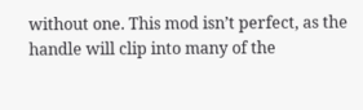without one. This mod isn’t perfect, as the handle will clip into many of the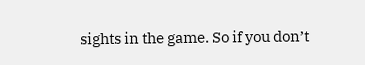sights in the game. So if you don’t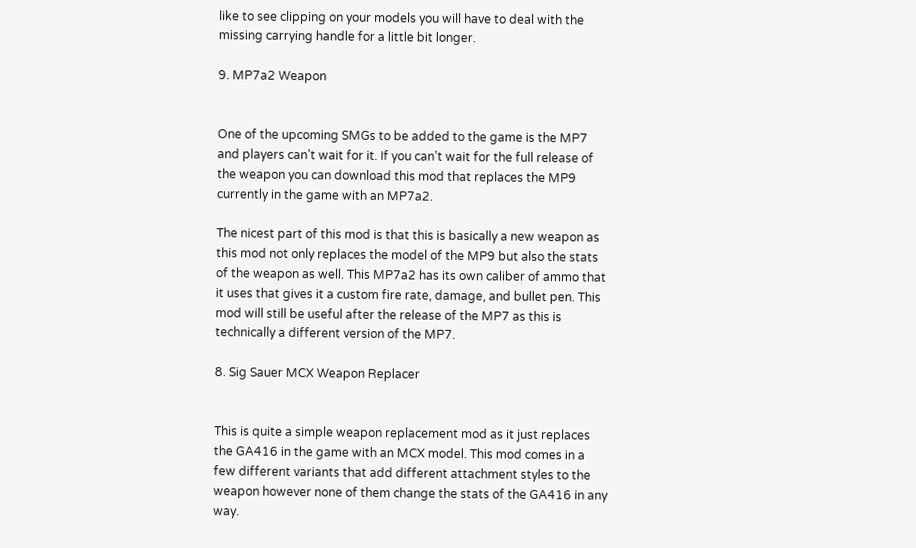like to see clipping on your models you will have to deal with the missing carrying handle for a little bit longer.

9. MP7a2 Weapon


One of the upcoming SMGs to be added to the game is the MP7 and players can’t wait for it. If you can’t wait for the full release of the weapon you can download this mod that replaces the MP9 currently in the game with an MP7a2.

The nicest part of this mod is that this is basically a new weapon as this mod not only replaces the model of the MP9 but also the stats of the weapon as well. This MP7a2 has its own caliber of ammo that it uses that gives it a custom fire rate, damage, and bullet pen. This mod will still be useful after the release of the MP7 as this is technically a different version of the MP7.

8. Sig Sauer MCX Weapon Replacer


This is quite a simple weapon replacement mod as it just replaces the GA416 in the game with an MCX model. This mod comes in a few different variants that add different attachment styles to the weapon however none of them change the stats of the GA416 in any way.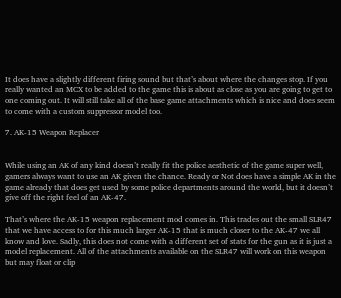It does have a slightly different firing sound but that’s about where the changes stop. If you really wanted an MCX to be added to the game this is about as close as you are going to get to one coming out. It will still take all of the base game attachments which is nice and does seem to come with a custom suppressor model too.

7. AK-15 Weapon Replacer


While using an AK of any kind doesn’t really fit the police aesthetic of the game super well, gamers always want to use an AK given the chance. Ready or Not does have a simple AK in the game already that does get used by some police departments around the world, but it doesn’t give off the right feel of an AK-47.

That’s where the AK-15 weapon replacement mod comes in. This trades out the small SLR47 that we have access to for this much larger AK-15 that is much closer to the AK-47 we all know and love. Sadly, this does not come with a different set of stats for the gun as it is just a model replacement. All of the attachments available on the SLR47 will work on this weapon but may float or clip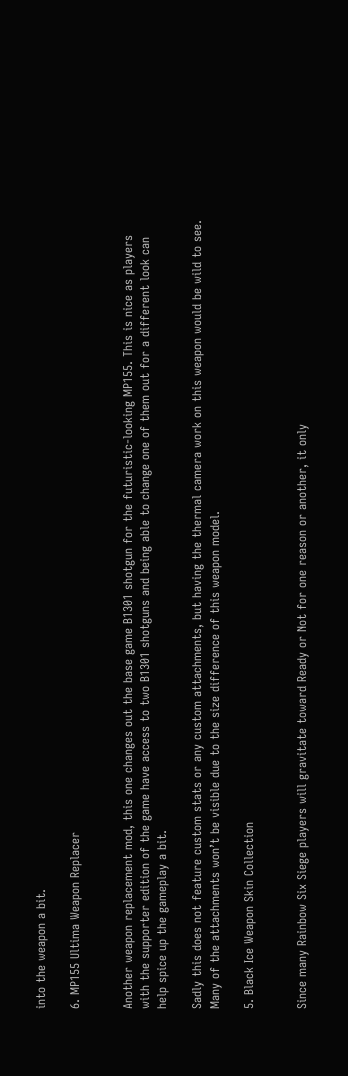into the weapon a bit.

6. MP155 Ultima Weapon Replacer


Another weapon replacement mod, this one changes out the base game B1301 shotgun for the futuristic-looking MP155. This is nice as players with the supporter edition of the game have access to two B1301 shotguns and being able to change one of them out for a different look can help spice up the gameplay a bit.

Sadly this does not feature custom stats or any custom attachments, but having the thermal camera work on this weapon would be wild to see. Many of the attachments won’t be visible due to the size difference of this weapon model.

5. Black Ice Weapon Skin Collection


Since many Rainbow Six Siege players will gravitate toward Ready or Not for one reason or another, it only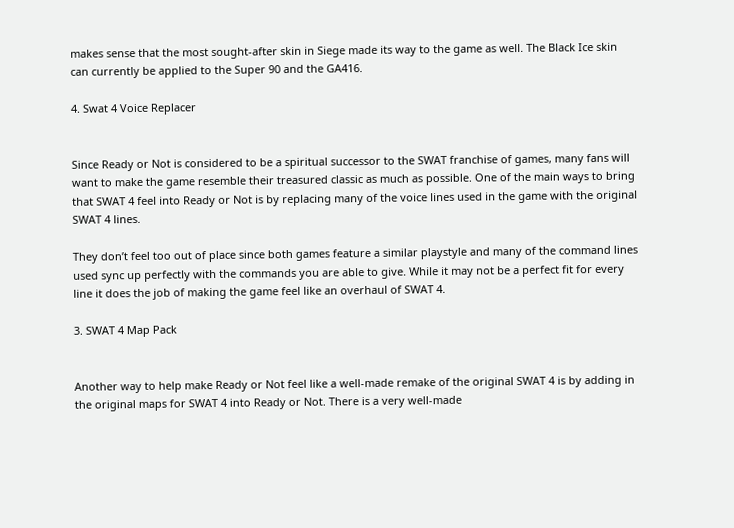makes sense that the most sought-after skin in Siege made its way to the game as well. The Black Ice skin can currently be applied to the Super 90 and the GA416.

4. Swat 4 Voice Replacer


Since Ready or Not is considered to be a spiritual successor to the SWAT franchise of games, many fans will want to make the game resemble their treasured classic as much as possible. One of the main ways to bring that SWAT 4 feel into Ready or Not is by replacing many of the voice lines used in the game with the original SWAT 4 lines.

They don’t feel too out of place since both games feature a similar playstyle and many of the command lines used sync up perfectly with the commands you are able to give. While it may not be a perfect fit for every line it does the job of making the game feel like an overhaul of SWAT 4.

3. SWAT 4 Map Pack


Another way to help make Ready or Not feel like a well-made remake of the original SWAT 4 is by adding in the original maps for SWAT 4 into Ready or Not. There is a very well-made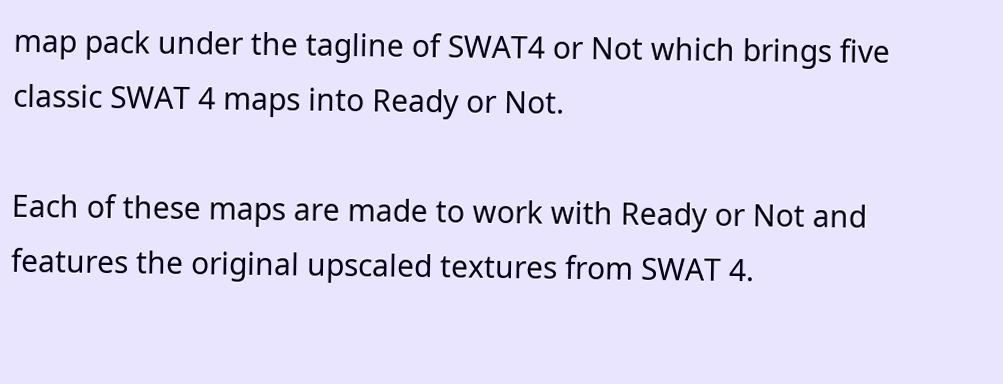map pack under the tagline of SWAT4 or Not which brings five classic SWAT 4 maps into Ready or Not.

Each of these maps are made to work with Ready or Not and features the original upscaled textures from SWAT 4.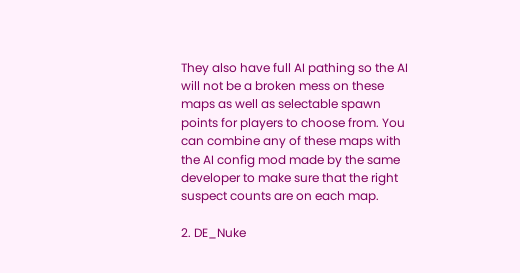They also have full AI pathing so the AI will not be a broken mess on these maps as well as selectable spawn points for players to choose from. You can combine any of these maps with the AI config mod made by the same developer to make sure that the right suspect counts are on each map.

2. DE_Nuke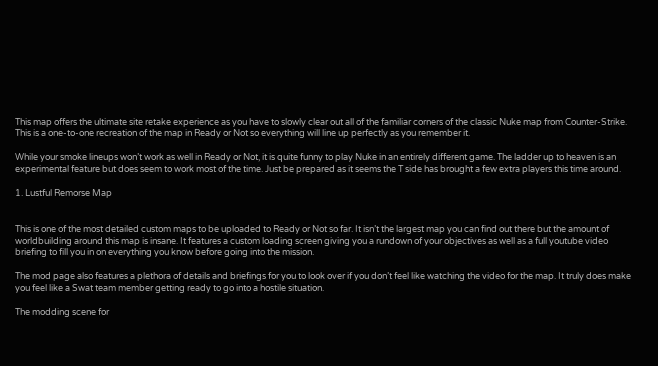This map offers the ultimate site retake experience as you have to slowly clear out all of the familiar corners of the classic Nuke map from Counter-Strike. This is a one-to-one recreation of the map in Ready or Not so everything will line up perfectly as you remember it.

While your smoke lineups won’t work as well in Ready or Not, it is quite funny to play Nuke in an entirely different game. The ladder up to heaven is an experimental feature but does seem to work most of the time. Just be prepared as it seems the T side has brought a few extra players this time around.

1. Lustful Remorse Map


This is one of the most detailed custom maps to be uploaded to Ready or Not so far. It isn’t the largest map you can find out there but the amount of worldbuilding around this map is insane. It features a custom loading screen giving you a rundown of your objectives as well as a full youtube video briefing to fill you in on everything you know before going into the mission.

The mod page also features a plethora of details and briefings for you to look over if you don’t feel like watching the video for the map. It truly does make you feel like a Swat team member getting ready to go into a hostile situation.

The modding scene for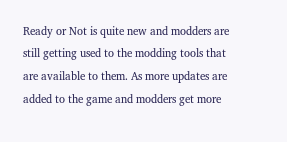Ready or Not is quite new and modders are still getting used to the modding tools that are available to them. As more updates are added to the game and modders get more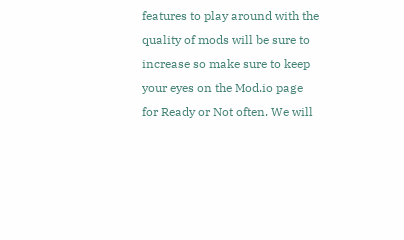features to play around with the quality of mods will be sure to increase so make sure to keep your eyes on the Mod.io page for Ready or Not often. We will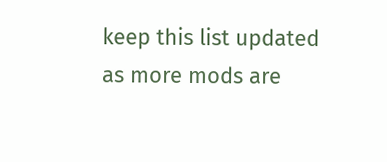keep this list updated as more mods are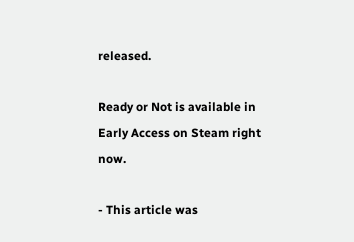released.

Ready or Not is available in Early Access on Steam right now.

- This article was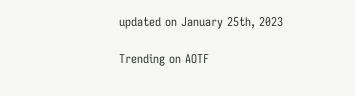updated on January 25th, 2023

Trending on AOTF